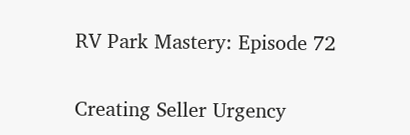RV Park Mastery: Episode 72

Creating Seller Urgency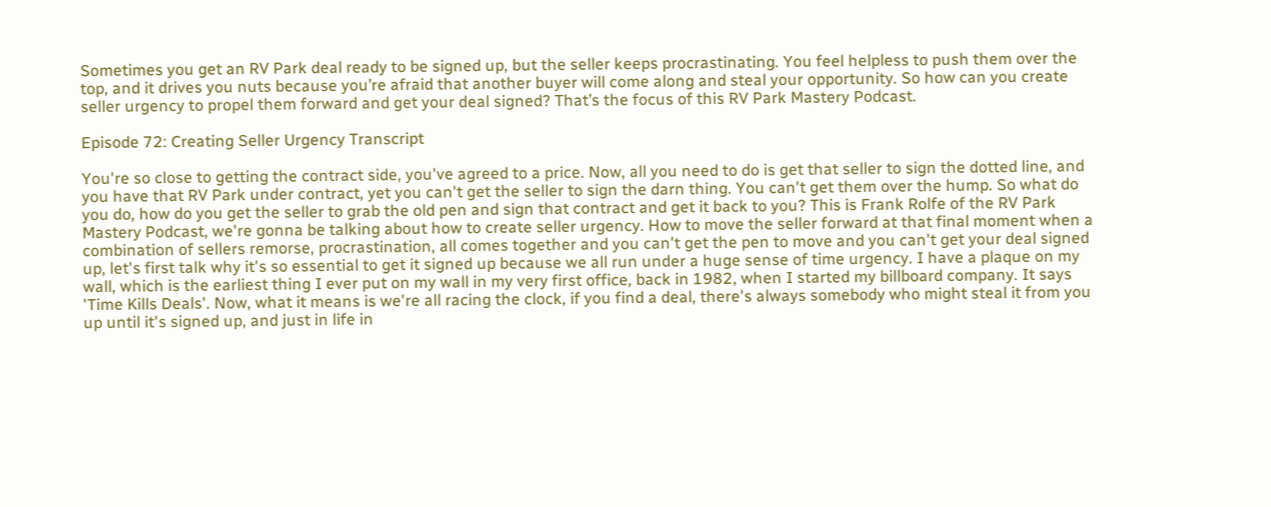Sometimes you get an RV Park deal ready to be signed up, but the seller keeps procrastinating. You feel helpless to push them over the top, and it drives you nuts because you’re afraid that another buyer will come along and steal your opportunity. So how can you create seller urgency to propel them forward and get your deal signed? That’s the focus of this RV Park Mastery Podcast.

Episode 72: Creating Seller Urgency Transcript

You're so close to getting the contract side, you've agreed to a price. Now, all you need to do is get that seller to sign the dotted line, and you have that RV Park under contract, yet you can't get the seller to sign the darn thing. You can't get them over the hump. So what do you do, how do you get the seller to grab the old pen and sign that contract and get it back to you? This is Frank Rolfe of the RV Park Mastery Podcast, we're gonna be talking about how to create seller urgency. How to move the seller forward at that final moment when a combination of sellers remorse, procrastination, all comes together and you can't get the pen to move and you can't get your deal signed up, let's first talk why it's so essential to get it signed up because we all run under a huge sense of time urgency. I have a plaque on my wall, which is the earliest thing I ever put on my wall in my very first office, back in 1982, when I started my billboard company. It says 'Time Kills Deals'. Now, what it means is we're all racing the clock, if you find a deal, there's always somebody who might steal it from you up until it's signed up, and just in life in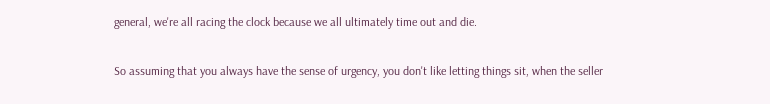general, we're all racing the clock because we all ultimately time out and die.

So assuming that you always have the sense of urgency, you don't like letting things sit, when the seller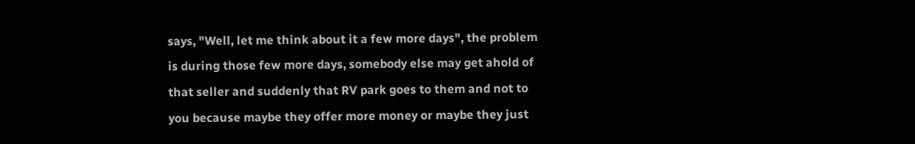says, "Well, let me think about it a few more days", the problem is during those few more days, somebody else may get ahold of that seller and suddenly that RV park goes to them and not to you because maybe they offer more money or maybe they just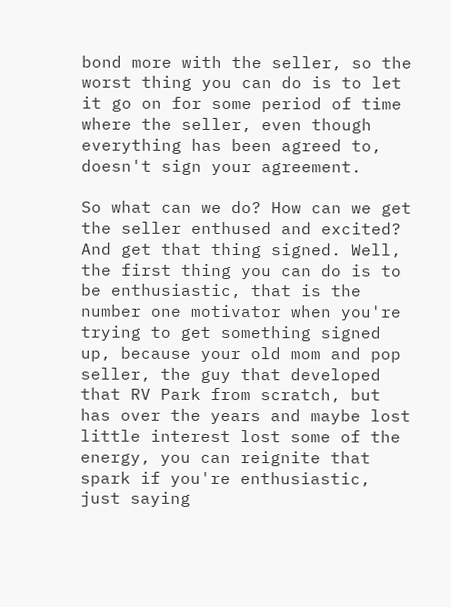bond more with the seller, so the worst thing you can do is to let it go on for some period of time where the seller, even though everything has been agreed to, doesn't sign your agreement.

So what can we do? How can we get the seller enthused and excited? And get that thing signed. Well, the first thing you can do is to be enthusiastic, that is the number one motivator when you're trying to get something signed up, because your old mom and pop seller, the guy that developed that RV Park from scratch, but has over the years and maybe lost little interest lost some of the energy, you can reignite that spark if you're enthusiastic, just saying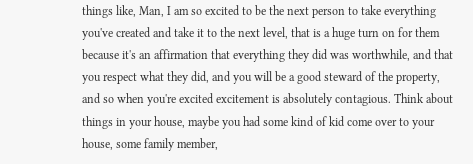things like, Man, I am so excited to be the next person to take everything you've created and take it to the next level, that is a huge turn on for them because it's an affirmation that everything they did was worthwhile, and that you respect what they did, and you will be a good steward of the property, and so when you're excited excitement is absolutely contagious. Think about things in your house, maybe you had some kind of kid come over to your house, some family member,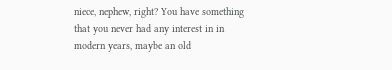niece, nephew, right? You have something that you never had any interest in in modern years, maybe an old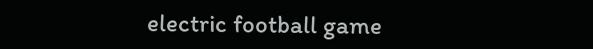electric football game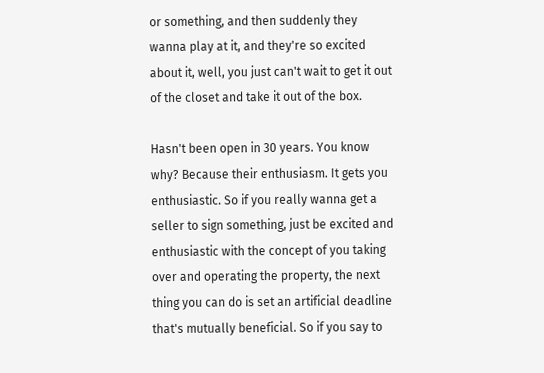or something, and then suddenly they wanna play at it, and they're so excited about it, well, you just can't wait to get it out of the closet and take it out of the box.

Hasn't been open in 30 years. You know why? Because their enthusiasm. It gets you enthusiastic. So if you really wanna get a seller to sign something, just be excited and enthusiastic with the concept of you taking over and operating the property, the next thing you can do is set an artificial deadline that's mutually beneficial. So if you say to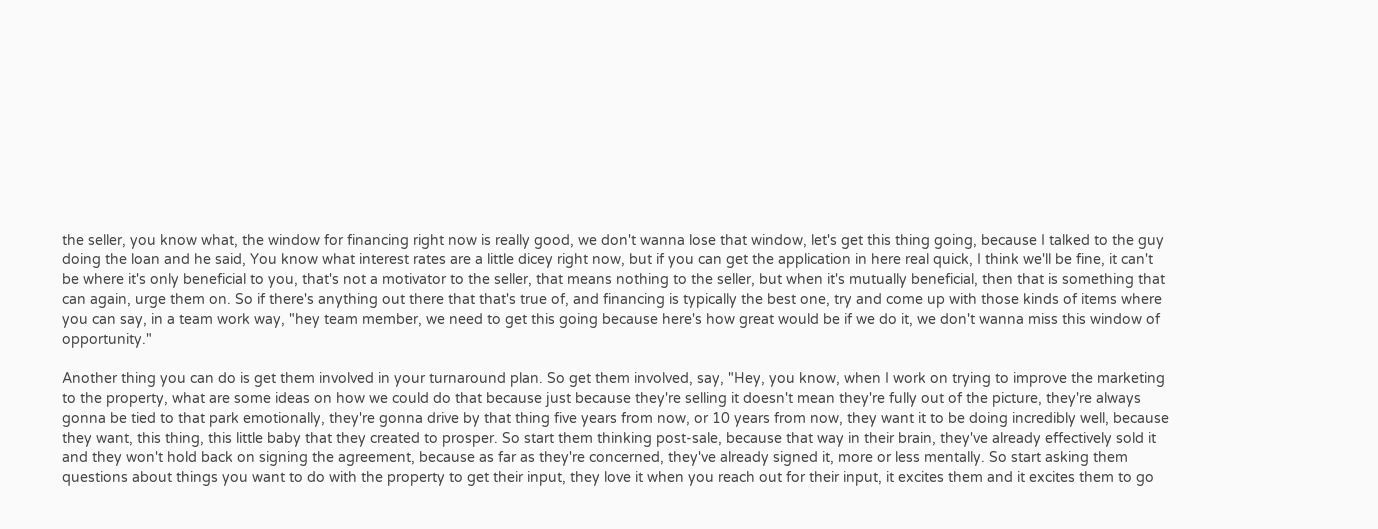the seller, you know what, the window for financing right now is really good, we don't wanna lose that window, let's get this thing going, because I talked to the guy doing the loan and he said, You know what interest rates are a little dicey right now, but if you can get the application in here real quick, I think we'll be fine, it can't be where it's only beneficial to you, that's not a motivator to the seller, that means nothing to the seller, but when it's mutually beneficial, then that is something that can again, urge them on. So if there's anything out there that that's true of, and financing is typically the best one, try and come up with those kinds of items where you can say, in a team work way, "hey team member, we need to get this going because here's how great would be if we do it, we don't wanna miss this window of opportunity."

Another thing you can do is get them involved in your turnaround plan. So get them involved, say, "Hey, you know, when I work on trying to improve the marketing to the property, what are some ideas on how we could do that because just because they're selling it doesn't mean they're fully out of the picture, they're always gonna be tied to that park emotionally, they're gonna drive by that thing five years from now, or 10 years from now, they want it to be doing incredibly well, because they want, this thing, this little baby that they created to prosper. So start them thinking post-sale, because that way in their brain, they've already effectively sold it and they won't hold back on signing the agreement, because as far as they're concerned, they've already signed it, more or less mentally. So start asking them questions about things you want to do with the property to get their input, they love it when you reach out for their input, it excites them and it excites them to go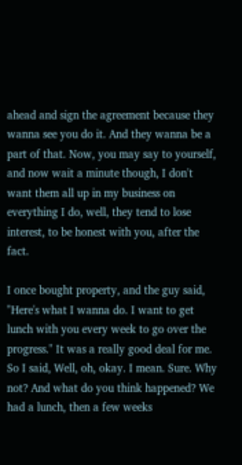ahead and sign the agreement because they wanna see you do it. And they wanna be a part of that. Now, you may say to yourself, and now wait a minute though, I don't want them all up in my business on everything I do, well, they tend to lose interest, to be honest with you, after the fact.

I once bought property, and the guy said, "Here's what I wanna do. I want to get lunch with you every week to go over the progress." It was a really good deal for me. So I said, Well, oh, okay. I mean. Sure. Why not? And what do you think happened? We had a lunch, then a few weeks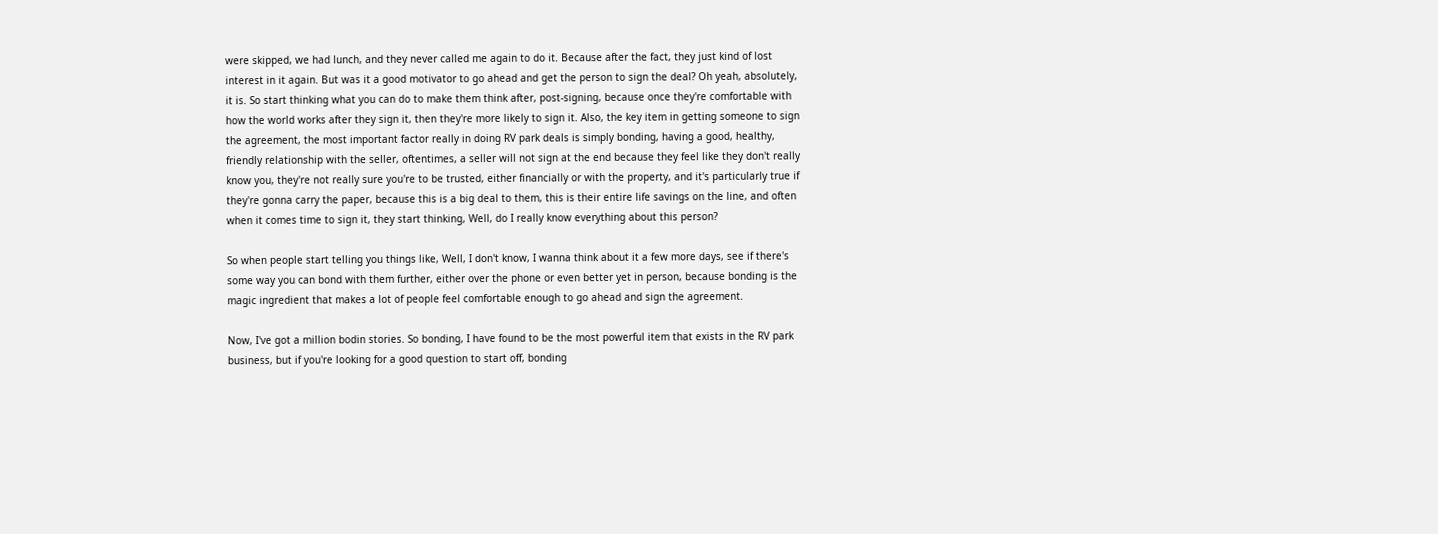were skipped, we had lunch, and they never called me again to do it. Because after the fact, they just kind of lost interest in it again. But was it a good motivator to go ahead and get the person to sign the deal? Oh yeah, absolutely, it is. So start thinking what you can do to make them think after, post-signing, because once they're comfortable with how the world works after they sign it, then they're more likely to sign it. Also, the key item in getting someone to sign the agreement, the most important factor really in doing RV park deals is simply bonding, having a good, healthy, friendly relationship with the seller, oftentimes, a seller will not sign at the end because they feel like they don't really know you, they're not really sure you're to be trusted, either financially or with the property, and it's particularly true if they're gonna carry the paper, because this is a big deal to them, this is their entire life savings on the line, and often when it comes time to sign it, they start thinking, Well, do I really know everything about this person?

So when people start telling you things like, Well, I don't know, I wanna think about it a few more days, see if there's some way you can bond with them further, either over the phone or even better yet in person, because bonding is the magic ingredient that makes a lot of people feel comfortable enough to go ahead and sign the agreement.

Now, I've got a million bodin stories. So bonding, I have found to be the most powerful item that exists in the RV park business, but if you're looking for a good question to start off, bonding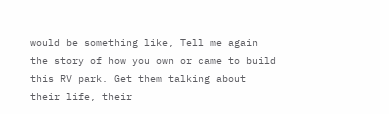would be something like, Tell me again the story of how you own or came to build this RV park. Get them talking about their life, their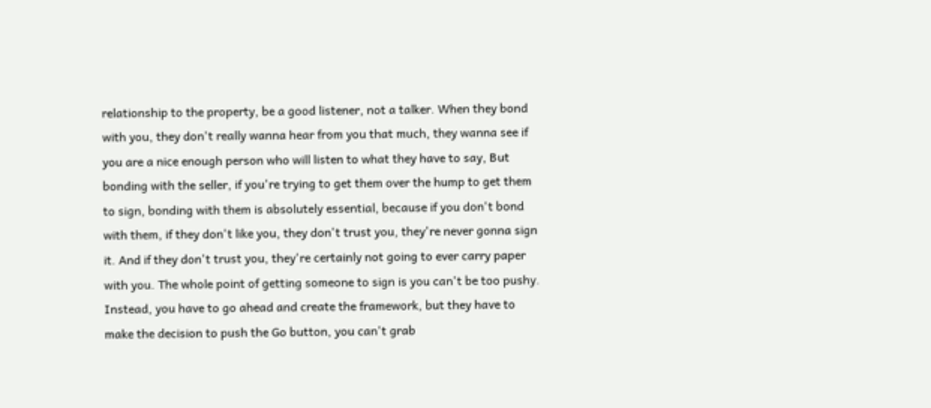relationship to the property, be a good listener, not a talker. When they bond with you, they don't really wanna hear from you that much, they wanna see if you are a nice enough person who will listen to what they have to say, But bonding with the seller, if you're trying to get them over the hump to get them to sign, bonding with them is absolutely essential, because if you don't bond with them, if they don't like you, they don't trust you, they're never gonna sign it. And if they don't trust you, they're certainly not going to ever carry paper with you. The whole point of getting someone to sign is you can't be too pushy. Instead, you have to go ahead and create the framework, but they have to make the decision to push the Go button, you can't grab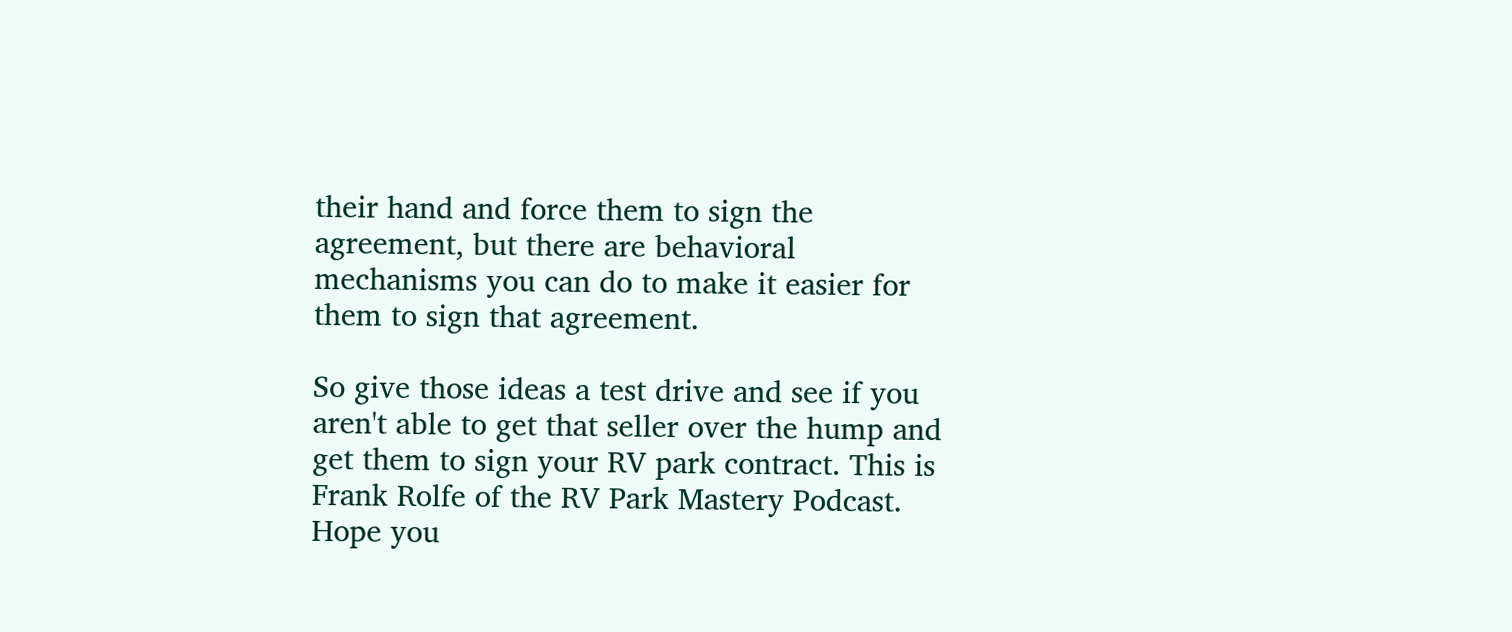their hand and force them to sign the agreement, but there are behavioral mechanisms you can do to make it easier for them to sign that agreement.

So give those ideas a test drive and see if you aren't able to get that seller over the hump and get them to sign your RV park contract. This is Frank Rolfe of the RV Park Mastery Podcast. Hope you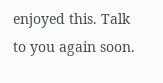enjoyed this. Talk to you again soon.